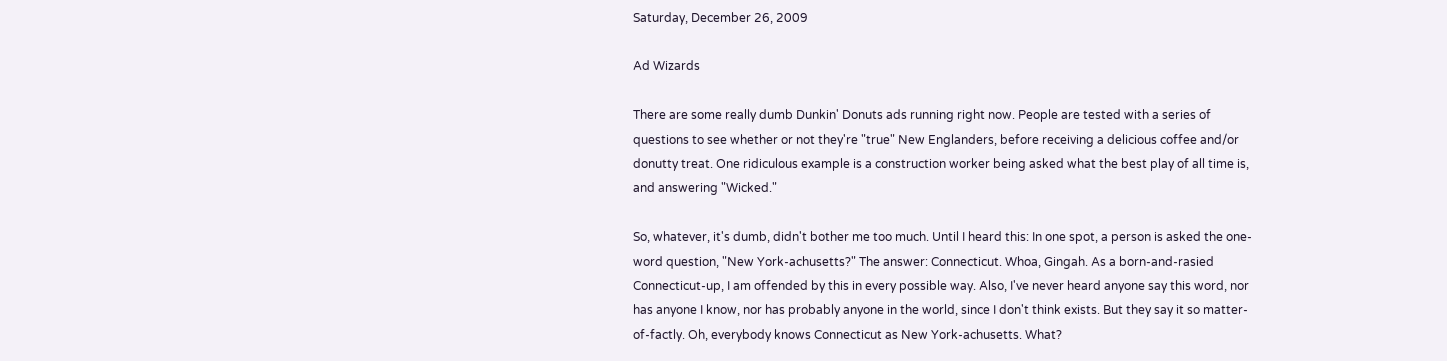Saturday, December 26, 2009

Ad Wizards

There are some really dumb Dunkin' Donuts ads running right now. People are tested with a series of questions to see whether or not they're "true" New Englanders, before receiving a delicious coffee and/or donutty treat. One ridiculous example is a construction worker being asked what the best play of all time is, and answering "Wicked."

So, whatever, it's dumb, didn't bother me too much. Until I heard this: In one spot, a person is asked the one-word question, "New York-achusetts?" The answer: Connecticut. Whoa, Gingah. As a born-and-rasied Connecticut-up, I am offended by this in every possible way. Also, I've never heard anyone say this word, nor has anyone I know, nor has probably anyone in the world, since I don't think exists. But they say it so matter-of-factly. Oh, everybody knows Connecticut as New York-achusetts. What?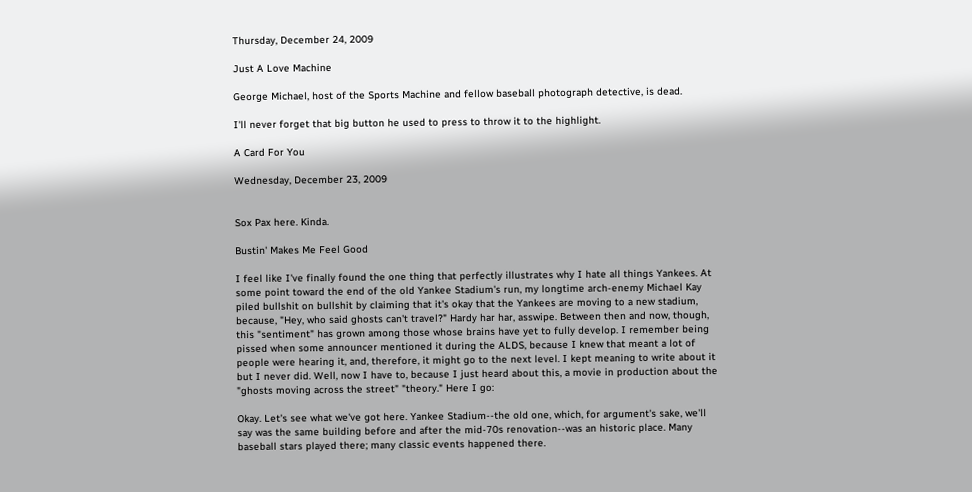Thursday, December 24, 2009

Just A Love Machine

George Michael, host of the Sports Machine and fellow baseball photograph detective, is dead.

I'll never forget that big button he used to press to throw it to the highlight.

A Card For You

Wednesday, December 23, 2009


Sox Pax here. Kinda.

Bustin' Makes Me Feel Good

I feel like I've finally found the one thing that perfectly illustrates why I hate all things Yankees. At some point toward the end of the old Yankee Stadium's run, my longtime arch-enemy Michael Kay piled bullshit on bullshit by claiming that it's okay that the Yankees are moving to a new stadium, because, "Hey, who said ghosts can't travel?" Hardy har har, asswipe. Between then and now, though, this "sentiment" has grown among those whose brains have yet to fully develop. I remember being pissed when some announcer mentioned it during the ALDS, because I knew that meant a lot of people were hearing it, and, therefore, it might go to the next level. I kept meaning to write about it but I never did. Well, now I have to, because I just heard about this, a movie in production about the "ghosts moving across the street" "theory." Here I go:

Okay. Let's see what we've got here. Yankee Stadium--the old one, which, for argument's sake, we'll say was the same building before and after the mid-70s renovation--was an historic place. Many baseball stars played there; many classic events happened there.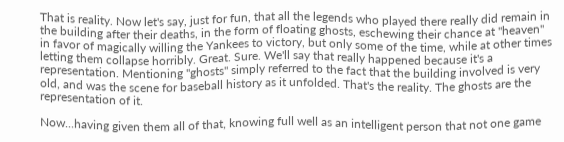That is reality. Now let's say, just for fun, that all the legends who played there really did remain in the building after their deaths, in the form of floating ghosts, eschewing their chance at "heaven" in favor of magically willing the Yankees to victory, but only some of the time, while at other times letting them collapse horribly. Great. Sure. We'll say that really happened because it's a representation. Mentioning "ghosts" simply referred to the fact that the building involved is very old, and was the scene for baseball history as it unfolded. That's the reality. The ghosts are the representation of it.

Now...having given them all of that, knowing full well as an intelligent person that not one game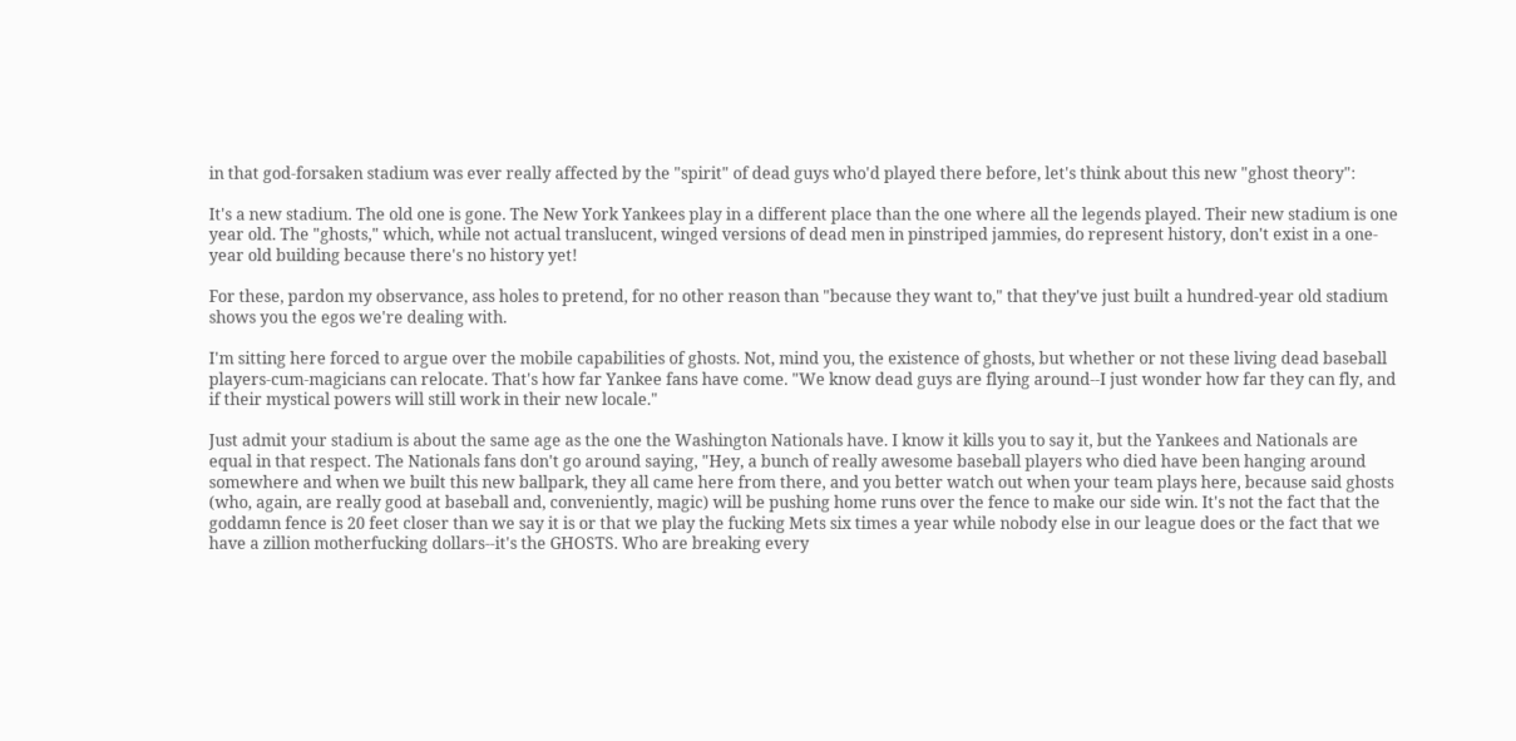in that god-forsaken stadium was ever really affected by the "spirit" of dead guys who'd played there before, let's think about this new "ghost theory":

It's a new stadium. The old one is gone. The New York Yankees play in a different place than the one where all the legends played. Their new stadium is one year old. The "ghosts," which, while not actual translucent, winged versions of dead men in pinstriped jammies, do represent history, don't exist in a one-year old building because there's no history yet!

For these, pardon my observance, ass holes to pretend, for no other reason than "because they want to," that they've just built a hundred-year old stadium shows you the egos we're dealing with.

I'm sitting here forced to argue over the mobile capabilities of ghosts. Not, mind you, the existence of ghosts, but whether or not these living dead baseball players-cum-magicians can relocate. That's how far Yankee fans have come. "We know dead guys are flying around--I just wonder how far they can fly, and if their mystical powers will still work in their new locale."

Just admit your stadium is about the same age as the one the Washington Nationals have. I know it kills you to say it, but the Yankees and Nationals are equal in that respect. The Nationals fans don't go around saying, "Hey, a bunch of really awesome baseball players who died have been hanging around somewhere and when we built this new ballpark, they all came here from there, and you better watch out when your team plays here, because said ghosts (who, again, are really good at baseball and, conveniently, magic) will be pushing home runs over the fence to make our side win. It's not the fact that the goddamn fence is 20 feet closer than we say it is or that we play the fucking Mets six times a year while nobody else in our league does or the fact that we have a zillion motherfucking dollars--it's the GHOSTS. Who are breaking every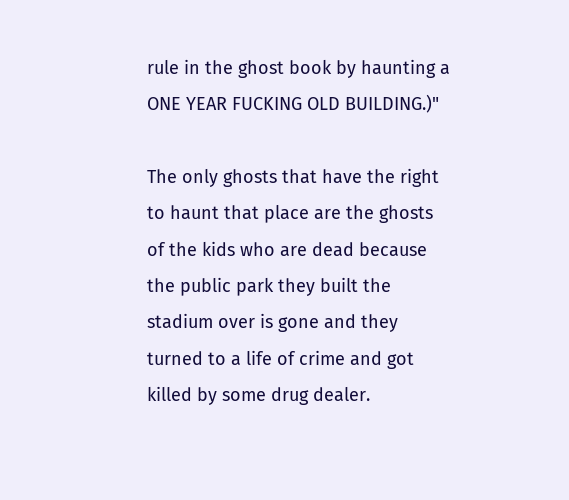rule in the ghost book by haunting a ONE YEAR FUCKING OLD BUILDING.)"

The only ghosts that have the right to haunt that place are the ghosts of the kids who are dead because the public park they built the stadium over is gone and they turned to a life of crime and got killed by some drug dealer.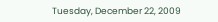Tuesday, December 22, 2009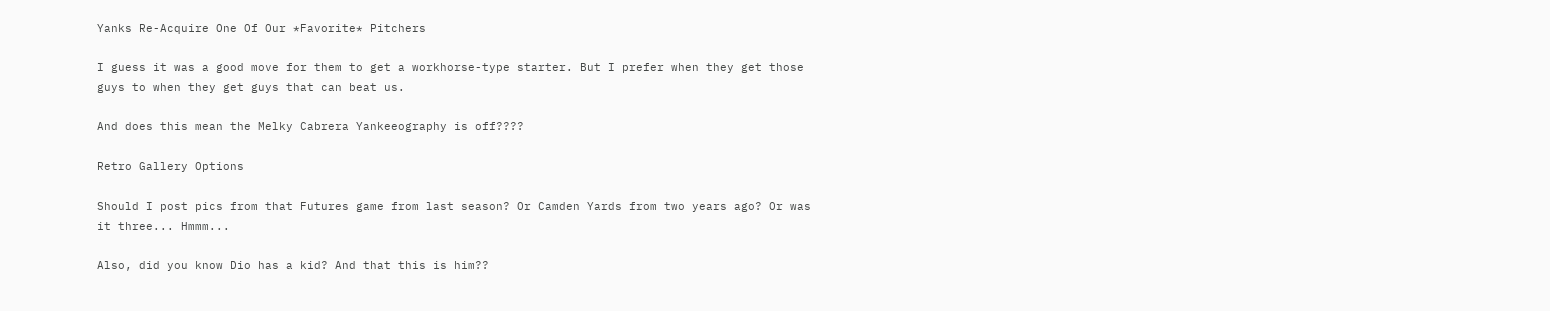Yanks Re-Acquire One Of Our *Favorite* Pitchers

I guess it was a good move for them to get a workhorse-type starter. But I prefer when they get those guys to when they get guys that can beat us.

And does this mean the Melky Cabrera Yankeeography is off????

Retro Gallery Options

Should I post pics from that Futures game from last season? Or Camden Yards from two years ago? Or was it three... Hmmm...

Also, did you know Dio has a kid? And that this is him??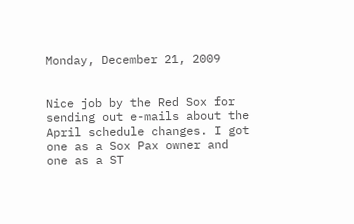Monday, December 21, 2009


Nice job by the Red Sox for sending out e-mails about the April schedule changes. I got one as a Sox Pax owner and one as a ST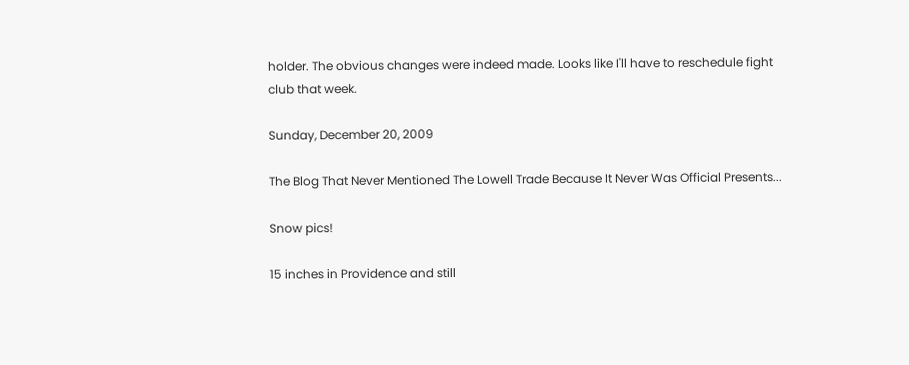holder. The obvious changes were indeed made. Looks like I'll have to reschedule fight club that week.

Sunday, December 20, 2009

The Blog That Never Mentioned The Lowell Trade Because It Never Was Official Presents...

Snow pics!

15 inches in Providence and still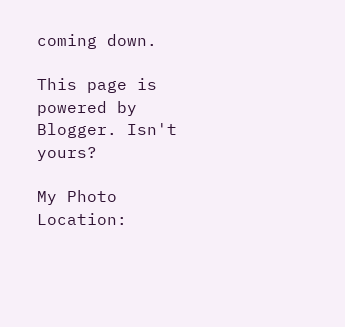coming down.

This page is powered by Blogger. Isn't yours?

My Photo
Location: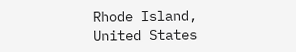Rhode Island, United States